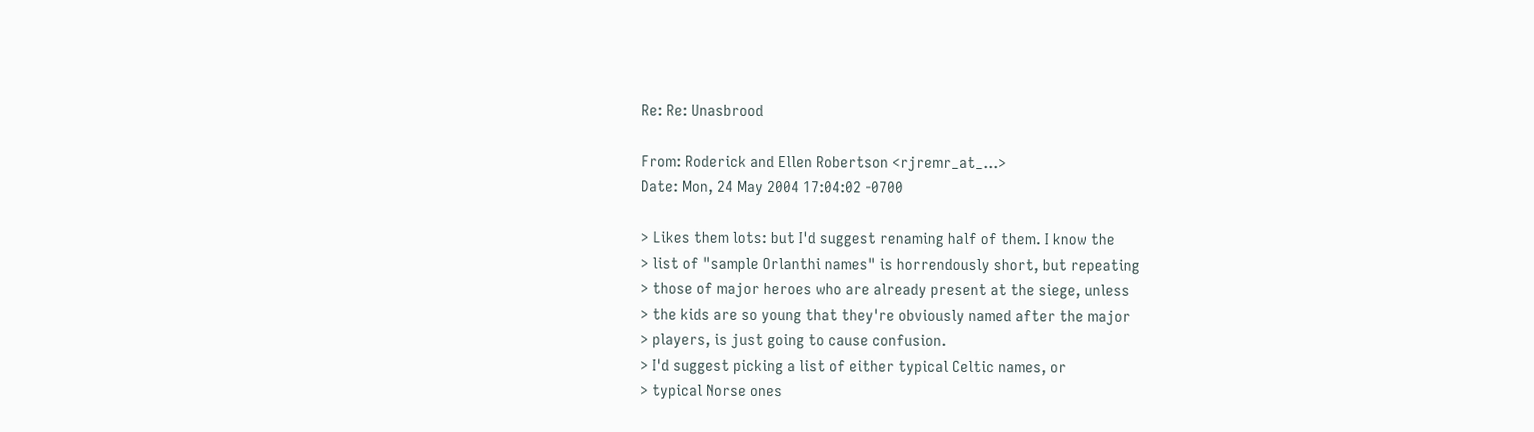Re: Re: Unasbrood

From: Roderick and Ellen Robertson <rjremr_at_...>
Date: Mon, 24 May 2004 17:04:02 -0700

> Likes them lots: but I'd suggest renaming half of them. I know the
> list of "sample Orlanthi names" is horrendously short, but repeating
> those of major heroes who are already present at the siege, unless
> the kids are so young that they're obviously named after the major
> players, is just going to cause confusion.
> I'd suggest picking a list of either typical Celtic names, or
> typical Norse ones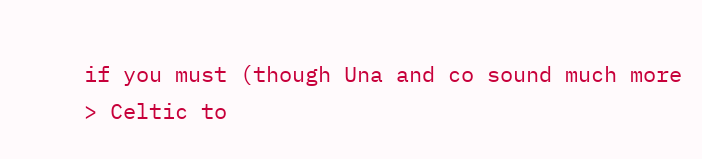if you must (though Una and co sound much more
> Celtic to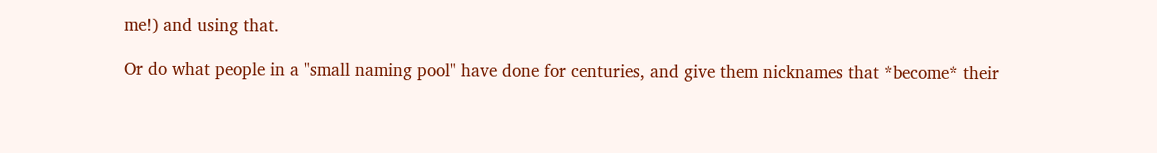me!) and using that.

Or do what people in a "small naming pool" have done for centuries, and give them nicknames that *become* their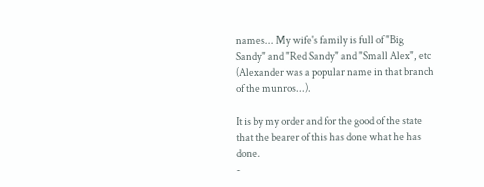names... My wife's family is full of "Big Sandy" and "Red Sandy" and "Small Alex", etc (Alexander was a popular name in that branch of the munros...).

It is by my order and for the good of the state that the bearer of this has done what he has done.
-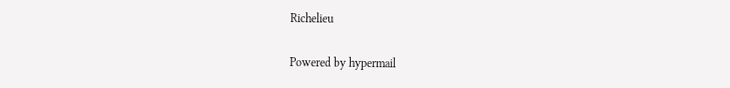Richelieu

Powered by hypermail